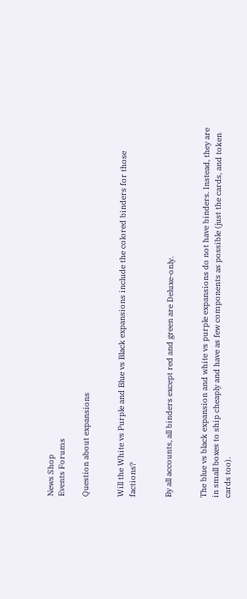News Shop
Events Forums

Question about expansions


Will the White vs Purple and Blue vs Black expansions include the colored binders for those factions?


By all accounts, all binders except red and green are Deluxe-only.


The blue vs black expansion and white vs purple expansions do not have binders. Instead, they are in small boxes to ship cheaply and have as few components as possible (just the cards, and token cards too).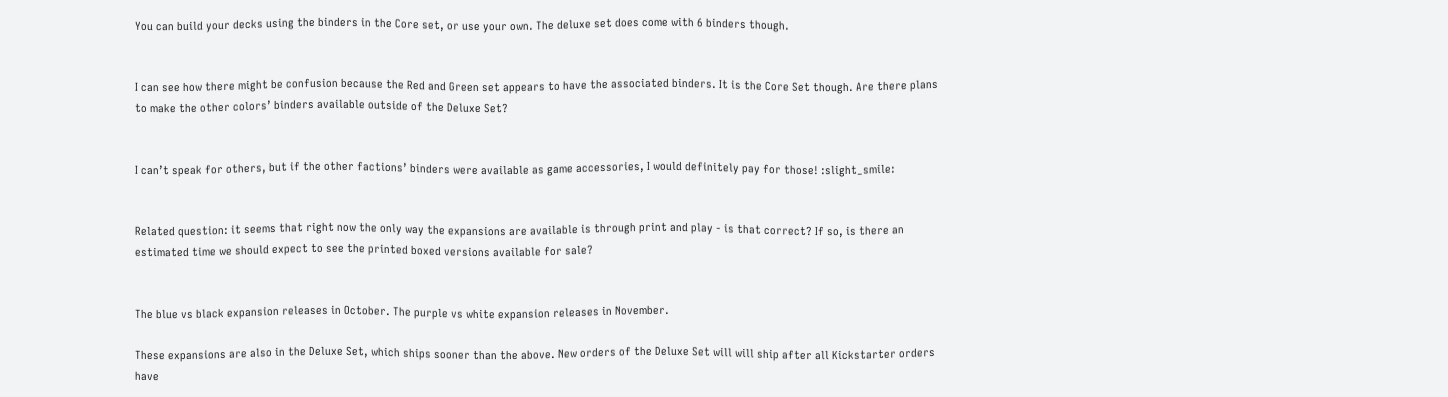You can build your decks using the binders in the Core set, or use your own. The deluxe set does come with 6 binders though.


I can see how there might be confusion because the Red and Green set appears to have the associated binders. It is the Core Set though. Are there plans to make the other colors’ binders available outside of the Deluxe Set?


I can’t speak for others, but if the other factions’ binders were available as game accessories, I would definitely pay for those! :slight_smile:


Related question: it seems that right now the only way the expansions are available is through print and play - is that correct? If so, is there an estimated time we should expect to see the printed boxed versions available for sale?


The blue vs black expansion releases in October. The purple vs white expansion releases in November.

These expansions are also in the Deluxe Set, which ships sooner than the above. New orders of the Deluxe Set will will ship after all Kickstarter orders have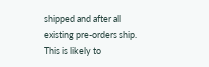shipped and after all existing pre-orders ship. This is likely to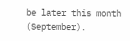be later this month (September).